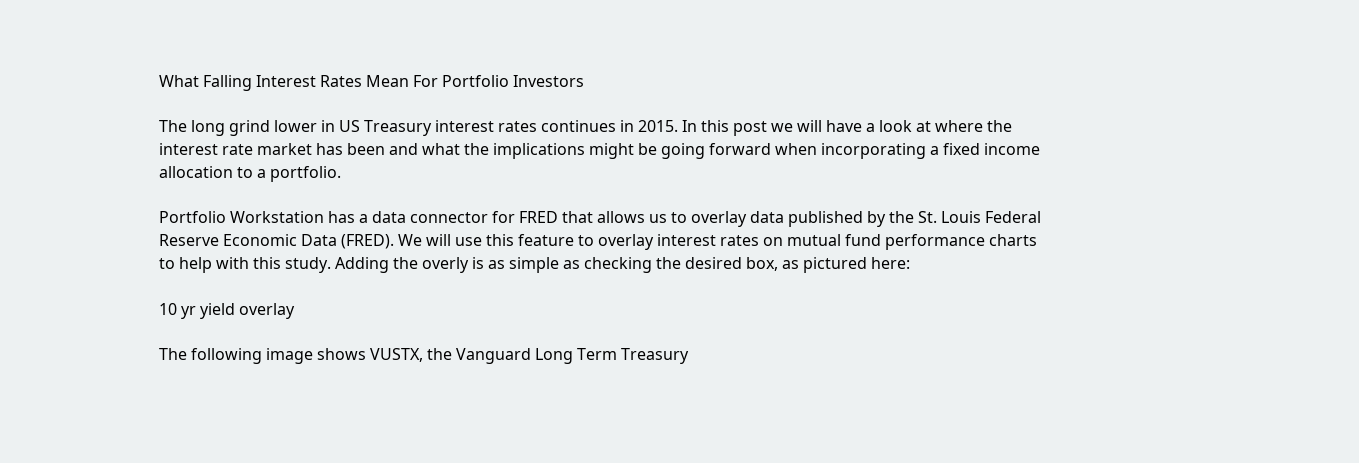What Falling Interest Rates Mean For Portfolio Investors

The long grind lower in US Treasury interest rates continues in 2015. In this post we will have a look at where the interest rate market has been and what the implications might be going forward when incorporating a fixed income allocation to a portfolio.

Portfolio Workstation has a data connector for FRED that allows us to overlay data published by the St. Louis Federal Reserve Economic Data (FRED). We will use this feature to overlay interest rates on mutual fund performance charts to help with this study. Adding the overly is as simple as checking the desired box, as pictured here:

10 yr yield overlay

The following image shows VUSTX, the Vanguard Long Term Treasury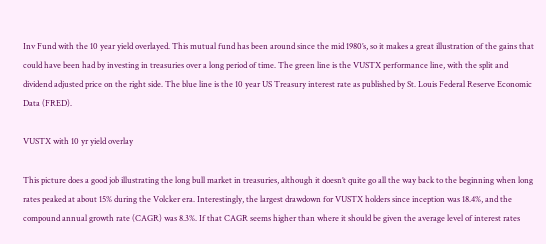Inv Fund with the 10 year yield overlayed. This mutual fund has been around since the mid 1980’s, so it makes a great illustration of the gains that could have been had by investing in treasuries over a long period of time. The green line is the VUSTX performance line, with the split and dividend adjusted price on the right side. The blue line is the 10 year US Treasury interest rate as published by St. Louis Federal Reserve Economic Data (FRED).

VUSTX with 10 yr yield overlay

This picture does a good job illustrating the long bull market in treasuries, although it doesn’t quite go all the way back to the beginning when long rates peaked at about 15% during the Volcker era. Interestingly, the largest drawdown for VUSTX holders since inception was 18.4%, and the compound annual growth rate (CAGR) was 8.3%. If that CAGR seems higher than where it should be given the average level of interest rates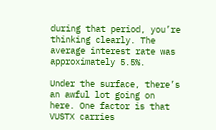during that period, you’re thinking clearly. The average interest rate was approximately 5.5%.

Under the surface, there’s an awful lot going on here. One factor is that VUSTX carries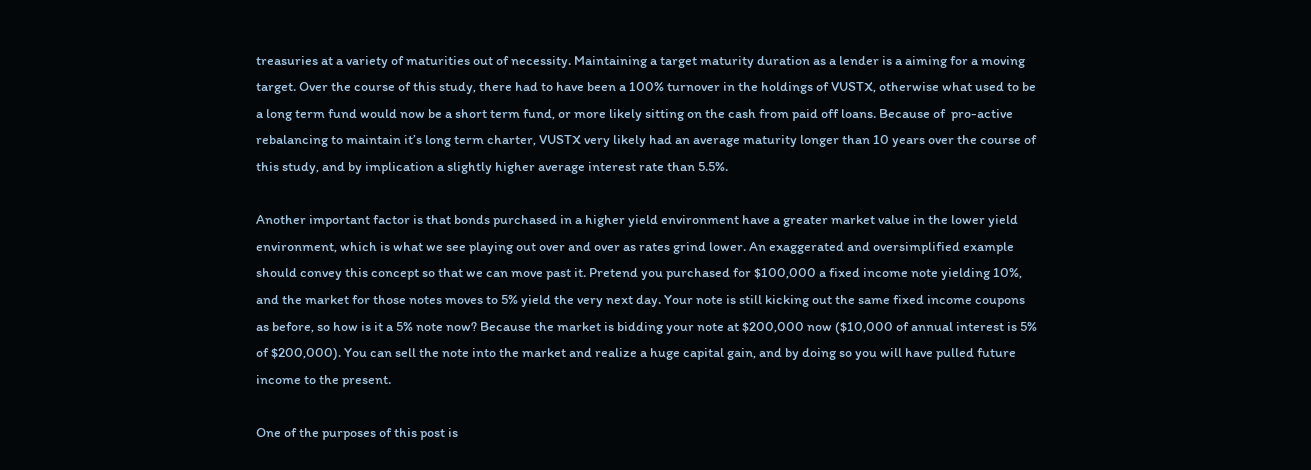treasuries at a variety of maturities out of necessity. Maintaining a target maturity duration as a lender is a aiming for a moving target. Over the course of this study, there had to have been a 100% turnover in the holdings of VUSTX, otherwise what used to be a long term fund would now be a short term fund, or more likely sitting on the cash from paid off loans. Because of  pro-active rebalancing to maintain it’s long term charter, VUSTX very likely had an average maturity longer than 10 years over the course of this study, and by implication a slightly higher average interest rate than 5.5%.

Another important factor is that bonds purchased in a higher yield environment have a greater market value in the lower yield environment, which is what we see playing out over and over as rates grind lower. An exaggerated and oversimplified example should convey this concept so that we can move past it. Pretend you purchased for $100,000 a fixed income note yielding 10%, and the market for those notes moves to 5% yield the very next day. Your note is still kicking out the same fixed income coupons as before, so how is it a 5% note now? Because the market is bidding your note at $200,000 now ($10,000 of annual interest is 5% of $200,000). You can sell the note into the market and realize a huge capital gain, and by doing so you will have pulled future income to the present.

One of the purposes of this post is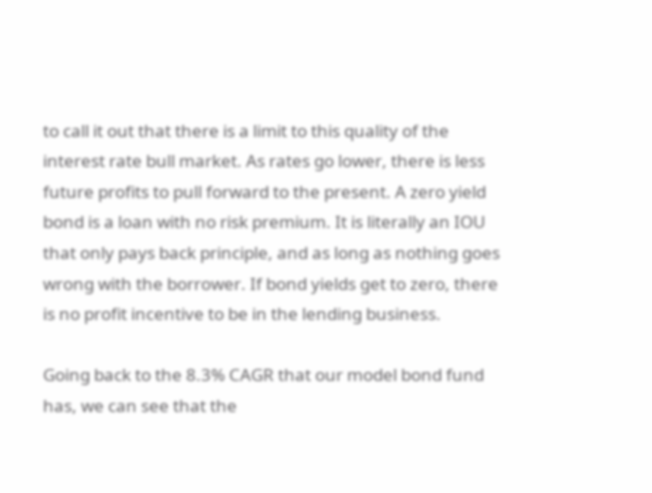to call it out that there is a limit to this quality of the interest rate bull market. As rates go lower, there is less future profits to pull forward to the present. A zero yield bond is a loan with no risk premium. It is literally an IOU that only pays back principle, and as long as nothing goes wrong with the borrower. If bond yields get to zero, there is no profit incentive to be in the lending business.

Going back to the 8.3% CAGR that our model bond fund has, we can see that the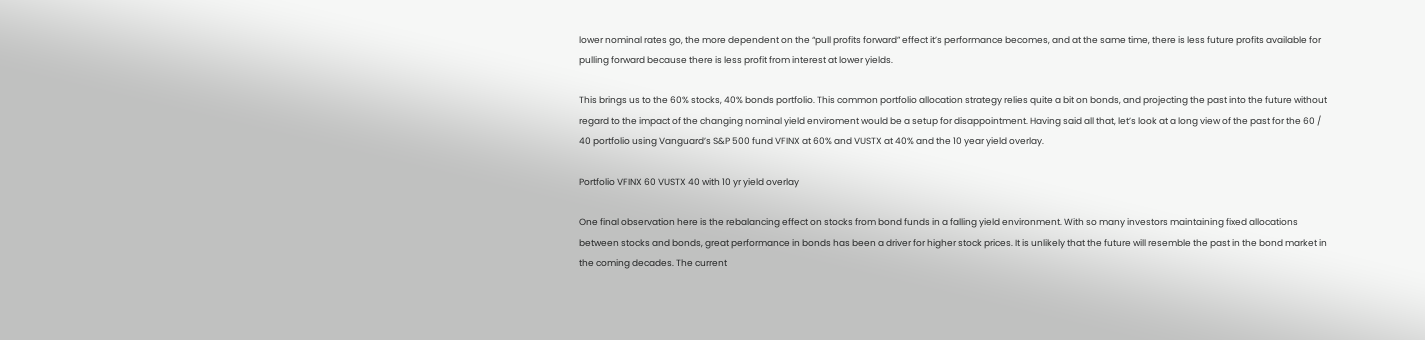lower nominal rates go, the more dependent on the “pull profits forward” effect it’s performance becomes, and at the same time, there is less future profits available for pulling forward because there is less profit from interest at lower yields.

This brings us to the 60% stocks, 40% bonds portfolio. This common portfolio allocation strategy relies quite a bit on bonds, and projecting the past into the future without regard to the impact of the changing nominal yield enviroment would be a setup for disappointment. Having said all that, let’s look at a long view of the past for the 60 / 40 portfolio using Vanguard’s S&P 500 fund VFINX at 60% and VUSTX at 40% and the 10 year yield overlay.

Portfolio VFINX 60 VUSTX 40 with 10 yr yield overlay

One final observation here is the rebalancing effect on stocks from bond funds in a falling yield environment. With so many investors maintaining fixed allocations between stocks and bonds, great performance in bonds has been a driver for higher stock prices. It is unlikely that the future will resemble the past in the bond market in the coming decades. The current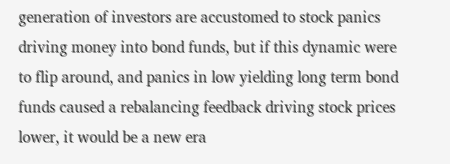generation of investors are accustomed to stock panics driving money into bond funds, but if this dynamic were to flip around, and panics in low yielding long term bond funds caused a rebalancing feedback driving stock prices lower, it would be a new era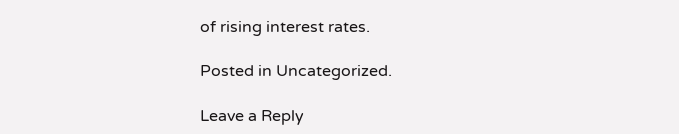of rising interest rates.

Posted in Uncategorized.

Leave a Reply